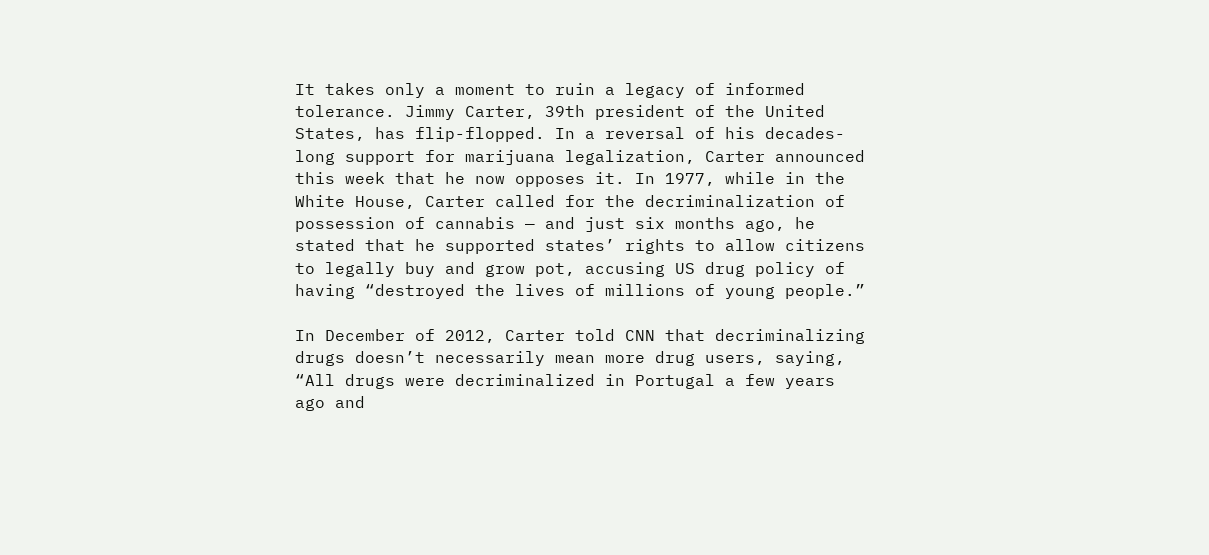It takes only a moment to ruin a legacy of informed tolerance. Jimmy Carter, 39th president of the United States, has flip-flopped. In a reversal of his decades-long support for marijuana legalization, Carter announced this week that he now opposes it. In 1977, while in the White House, Carter called for the decriminalization of possession of cannabis — and just six months ago, he stated that he supported states’ rights to allow citizens to legally buy and grow pot, accusing US drug policy of having “destroyed the lives of millions of young people.”

In December of 2012, Carter told CNN that decriminalizing drugs doesn’t necessarily mean more drug users, saying, “All drugs were decriminalized in Portugal a few years ago and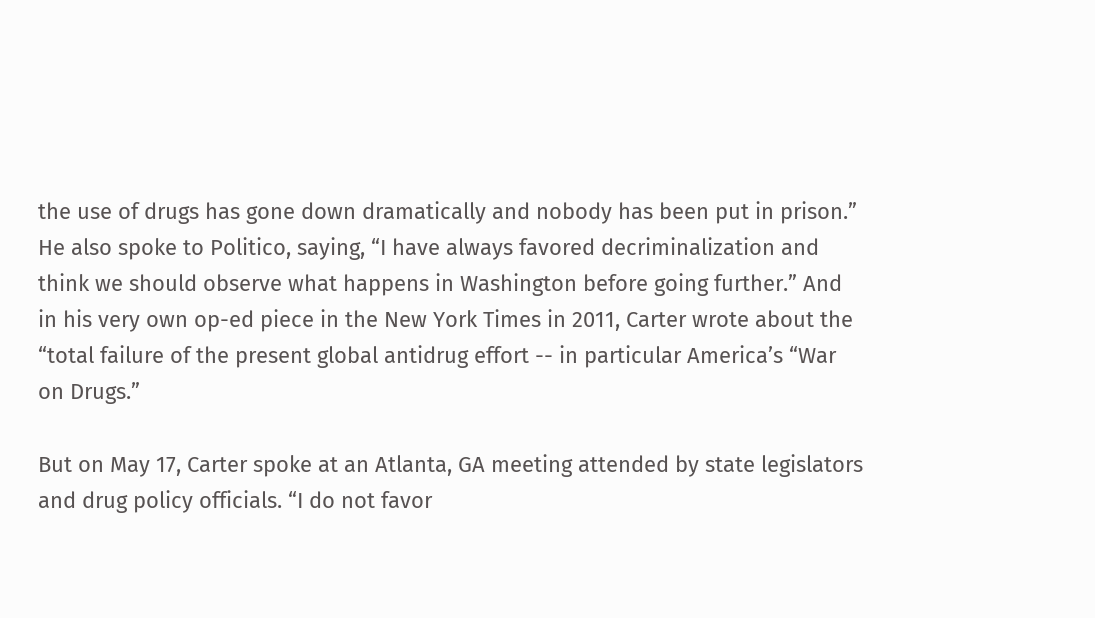the use of drugs has gone down dramatically and nobody has been put in prison.” He also spoke to Politico, saying, “I have always favored decriminalization and think we should observe what happens in Washington before going further.” And in his very own op-ed piece in the New York Times in 2011, Carter wrote about the “total failure of the present global antidrug effort -- in particular America’s “War on Drugs.”

But on May 17, Carter spoke at an Atlanta, GA meeting attended by state legislators and drug policy officials. “I do not favor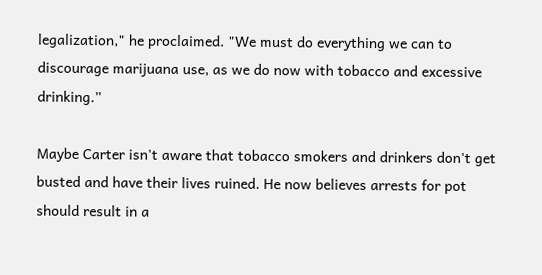legalization," he proclaimed. "We must do everything we can to discourage marijuana use, as we do now with tobacco and excessive drinking.”

Maybe Carter isn't aware that tobacco smokers and drinkers don't get busted and have their lives ruined. He now believes arrests for pot should result in a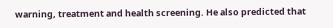warning, treatment and health screening. He also predicted that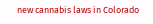new cannabis laws in Colorado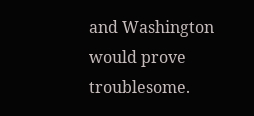and Washington would prove troublesome.